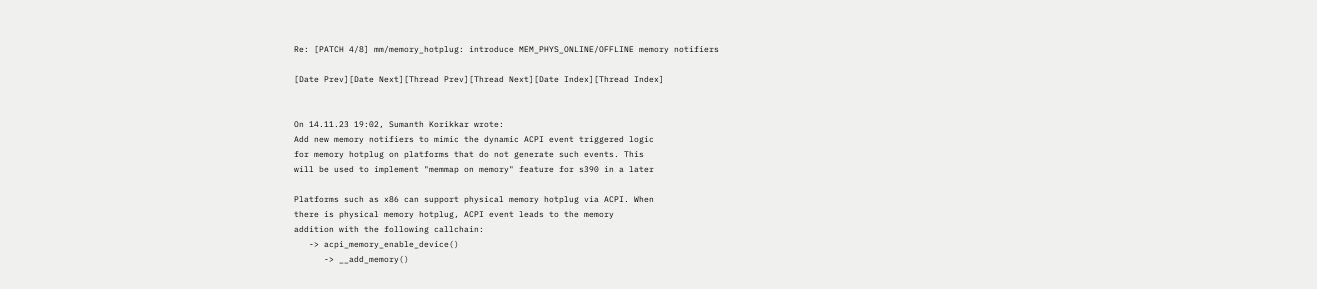Re: [PATCH 4/8] mm/memory_hotplug: introduce MEM_PHYS_ONLINE/OFFLINE memory notifiers

[Date Prev][Date Next][Thread Prev][Thread Next][Date Index][Thread Index]


On 14.11.23 19:02, Sumanth Korikkar wrote:
Add new memory notifiers to mimic the dynamic ACPI event triggered logic
for memory hotplug on platforms that do not generate such events. This
will be used to implement "memmap on memory" feature for s390 in a later

Platforms such as x86 can support physical memory hotplug via ACPI. When
there is physical memory hotplug, ACPI event leads to the memory
addition with the following callchain:
   -> acpi_memory_enable_device()
      -> __add_memory()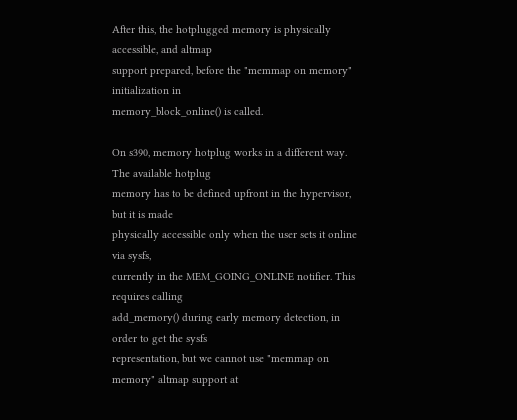After this, the hotplugged memory is physically accessible, and altmap
support prepared, before the "memmap on memory" initialization in
memory_block_online() is called.

On s390, memory hotplug works in a different way. The available hotplug
memory has to be defined upfront in the hypervisor, but it is made
physically accessible only when the user sets it online via sysfs,
currently in the MEM_GOING_ONLINE notifier. This requires calling
add_memory() during early memory detection, in order to get the sysfs
representation, but we cannot use "memmap on memory" altmap support at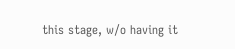this stage, w/o having it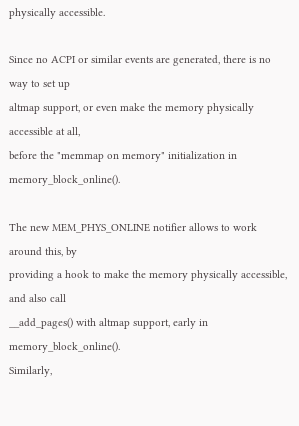physically accessible.

Since no ACPI or similar events are generated, there is no way to set up
altmap support, or even make the memory physically accessible at all,
before the "memmap on memory" initialization in memory_block_online().

The new MEM_PHYS_ONLINE notifier allows to work around this, by
providing a hook to make the memory physically accessible, and also call
__add_pages() with altmap support, early in memory_block_online().
Similarly,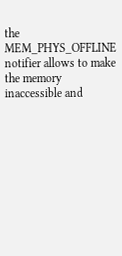the MEM_PHYS_OFFLINE notifier allows to make the memory
inaccessible and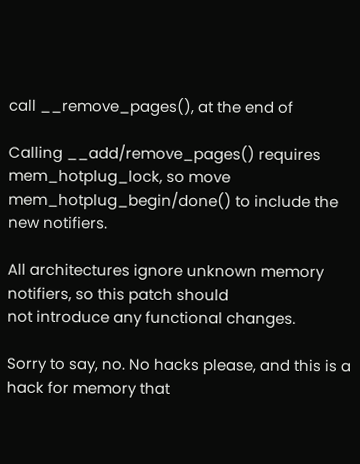call __remove_pages(), at the end of

Calling __add/remove_pages() requires mem_hotplug_lock, so move
mem_hotplug_begin/done() to include the new notifiers.

All architectures ignore unknown memory notifiers, so this patch should
not introduce any functional changes.

Sorry to say, no. No hacks please, and this is a hack for memory that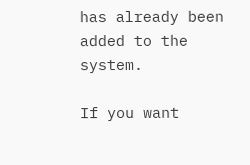has already been added to the system.

If you want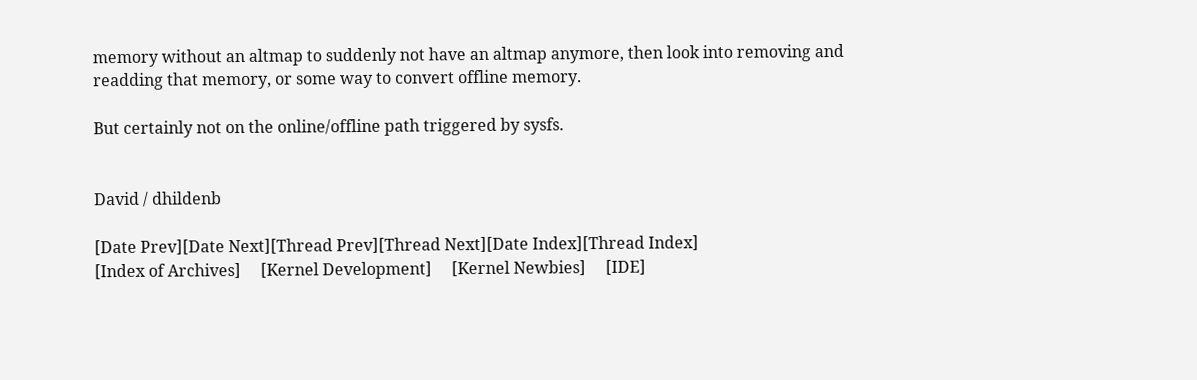memory without an altmap to suddenly not have an altmap anymore, then look into removing and readding that memory, or some way to convert offline memory.

But certainly not on the online/offline path triggered by sysfs.


David / dhildenb

[Date Prev][Date Next][Thread Prev][Thread Next][Date Index][Thread Index]
[Index of Archives]     [Kernel Development]     [Kernel Newbies]     [IDE]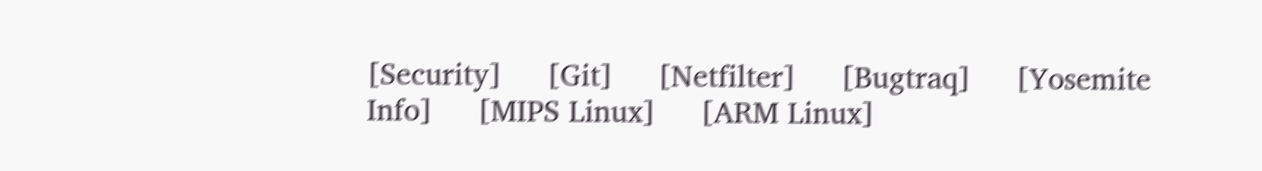[Security]     [Git]     [Netfilter]     [Bugtraq]     [Yosemite Info]     [MIPS Linux]     [ARM Linux]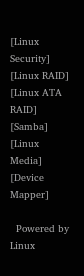[Linux Security]     [Linux RAID]     [Linux ATA RAID]     [Samba]     [Linux Media]     [Device Mapper]

  Powered by Linux